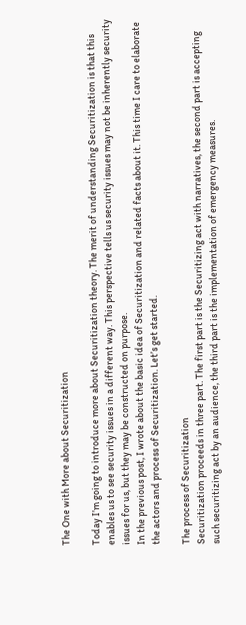The One with More about Securitization

Today I’m going to introduce more about Securitization theory. The merit of understanding Securitization is that this enables us to see security issues in a different way. This perspective tells us security issues may not be inherently security issues for us, but they may be constructed on purpose.
In the previous post, I wrote about the basic idea of Securitization and related facts about it. This time I care to elaborate the actors and process of Securitization. Let’s get started.

The process of Securitization
Securitization proceeds in three part. The first part is the Securitizing act with narratives, the second part is accepting such securitizing act by an audience, the third part is the implementation of emergency measures.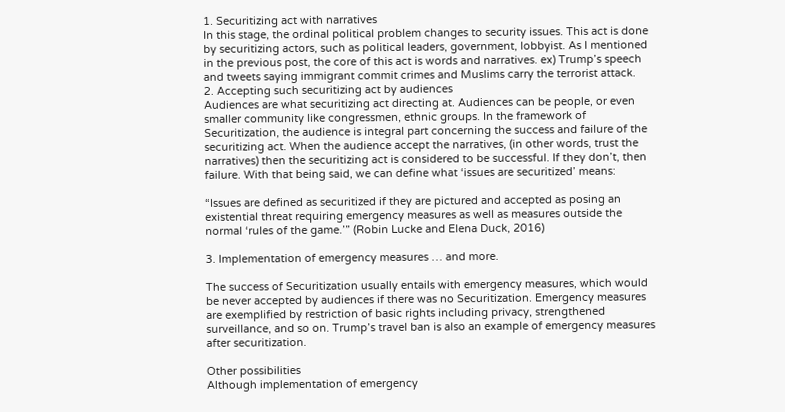1. Securitizing act with narratives
In this stage, the ordinal political problem changes to security issues. This act is done by securitizing actors, such as political leaders, government, lobbyist. As I mentioned in the previous post, the core of this act is words and narratives. ex) Trump’s speech and tweets saying immigrant commit crimes and Muslims carry the terrorist attack.
2. Accepting such securitizing act by audiences
Audiences are what securitizing act directing at. Audiences can be people, or even smaller community like congressmen, ethnic groups. In the framework of Securitization, the audience is integral part concerning the success and failure of the securitizing act. When the audience accept the narratives, (in other words, trust the narratives) then the securitizing act is considered to be successful. If they don’t, then failure. With that being said, we can define what ‘issues are securitized’ means:

“Issues are defined as securitized if they are pictured and accepted as posing an existential threat requiring emergency measures as well as measures outside the normal ‘rules of the game.’” (Robin Lucke and Elena Duck, 2016)

3. Implementation of emergency measures … and more.

The success of Securitization usually entails with emergency measures, which would be never accepted by audiences if there was no Securitization. Emergency measures are exemplified by restriction of basic rights including privacy, strengthened surveillance, and so on. Trump’s travel ban is also an example of emergency measures after securitization.

Other possibilities
Although implementation of emergency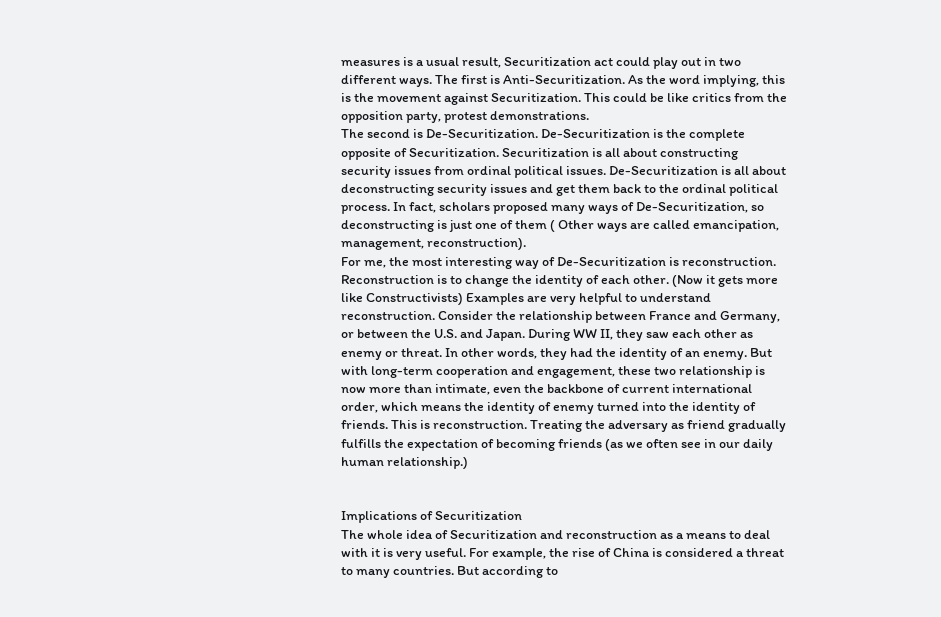measures is a usual result, Securitization act could play out in two different ways. The first is Anti-Securitization. As the word implying, this is the movement against Securitization. This could be like critics from the opposition party, protest demonstrations.
The second is De-Securitization. De-Securitization is the complete opposite of Securitization. Securitization is all about constructing security issues from ordinal political issues. De-Securitization is all about deconstructing security issues and get them back to the ordinal political process. In fact, scholars proposed many ways of De-Securitization, so deconstructing is just one of them ( Other ways are called emancipation, management, reconstruction).
For me, the most interesting way of De-Securitization is reconstruction. Reconstruction is to change the identity of each other. (Now it gets more like Constructivists) Examples are very helpful to understand reconstruction. Consider the relationship between France and Germany, or between the U.S. and Japan. During WW II, they saw each other as enemy or threat. In other words, they had the identity of an enemy. But with long-term cooperation and engagement, these two relationship is now more than intimate, even the backbone of current international order, which means the identity of enemy turned into the identity of friends. This is reconstruction. Treating the adversary as friend gradually fulfills the expectation of becoming friends (as we often see in our daily human relationship.)


Implications of Securitization
The whole idea of Securitization and reconstruction as a means to deal with it is very useful. For example, the rise of China is considered a threat to many countries. But according to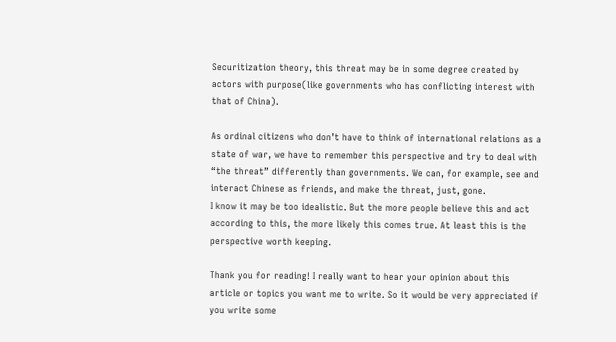Securitization theory, this threat may be in some degree created by actors with purpose(like governments who has conflicting interest with that of China).

As ordinal citizens who don’t have to think of international relations as a state of war, we have to remember this perspective and try to deal with “the threat” differently than governments. We can, for example, see and interact Chinese as friends, and make the threat, just, gone.
I know it may be too idealistic. But the more people believe this and act according to this, the more likely this comes true. At least this is the perspective worth keeping.

Thank you for reading! I really want to hear your opinion about this article or topics you want me to write. So it would be very appreciated if you write some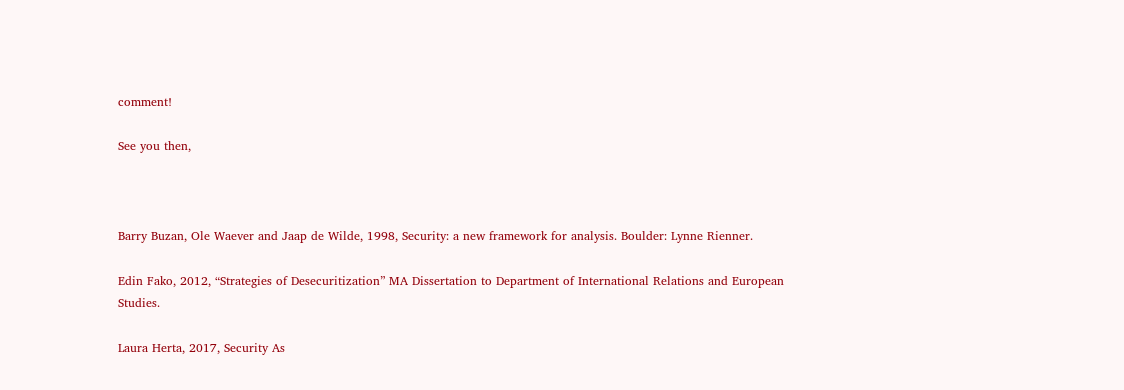comment!

See you then,



Barry Buzan, Ole Waever and Jaap de Wilde, 1998, Security: a new framework for analysis. Boulder: Lynne Rienner.

Edin Fako, 2012, “Strategies of Desecuritization” MA Dissertation to Department of International Relations and European Studies.

Laura Herta, 2017, Security As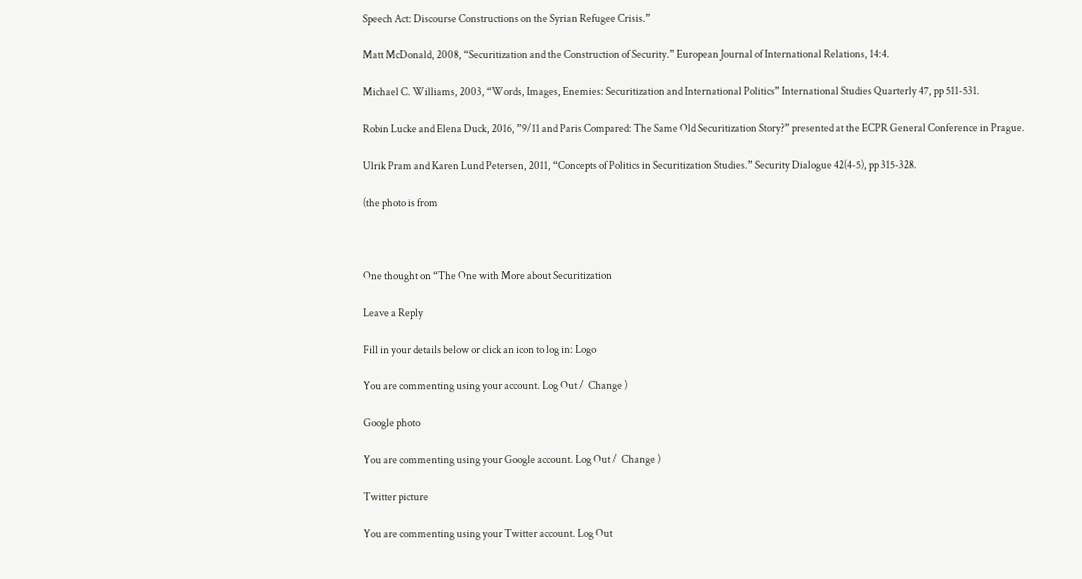Speech Act: Discourse Constructions on the Syrian Refugee Crisis.”

Matt McDonald, 2008, “Securitization and the Construction of Security.” European Journal of International Relations, 14:4.

Michael C. Williams, 2003, “Words, Images, Enemies: Securitization and International Politics” International Studies Quarterly 47, pp 511-531.

Robin Lucke and Elena Duck, 2016, ”9/11 and Paris Compared: The Same Old Securitization Story?” presented at the ECPR General Conference in Prague.

Ulrik Pram and Karen Lund Petersen, 2011, “Concepts of Politics in Securitization Studies.” Security Dialogue 42(4-5), pp 315-328.

(the photo is from



One thought on “The One with More about Securitization

Leave a Reply

Fill in your details below or click an icon to log in: Logo

You are commenting using your account. Log Out /  Change )

Google photo

You are commenting using your Google account. Log Out /  Change )

Twitter picture

You are commenting using your Twitter account. Log Out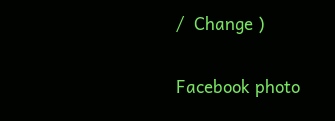/  Change )

Facebook photo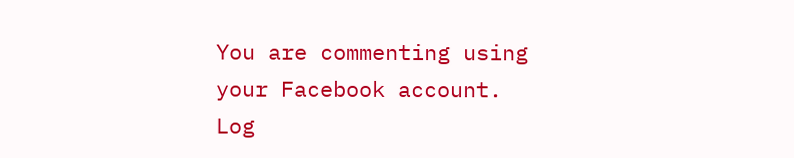You are commenting using your Facebook account. Log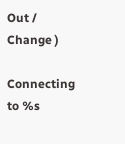Out /  Change )

Connecting to %s